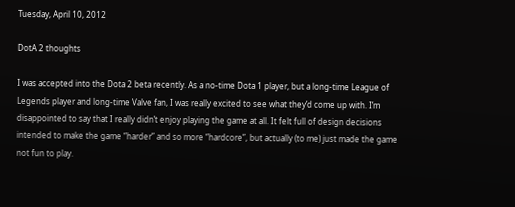Tuesday, April 10, 2012

DotA 2 thoughts

I was accepted into the Dota 2 beta recently. As a no-time Dota 1 player, but a long-time League of Legends player and long-time Valve fan, I was really excited to see what they’d come up with. I’m disappointed to say that I really didn’t enjoy playing the game at all. It felt full of design decisions intended to make the game “harder” and so more “hardcore”, but actually (to me) just made the game not fun to play.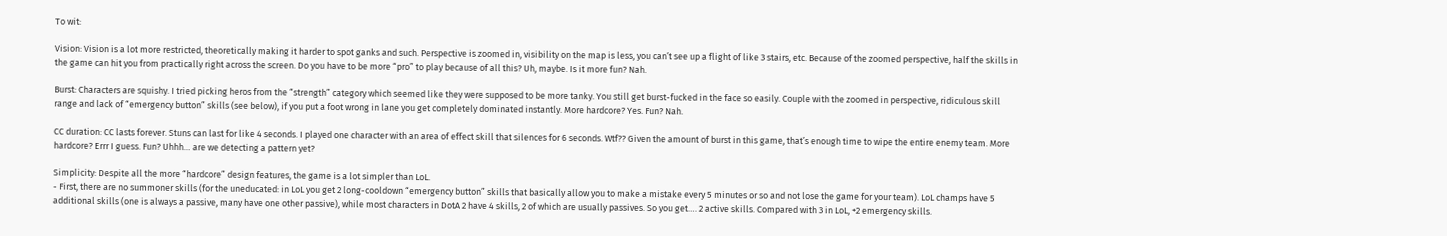To wit:

Vision: Vision is a lot more restricted, theoretically making it harder to spot ganks and such. Perspective is zoomed in, visibility on the map is less, you can’t see up a flight of like 3 stairs, etc. Because of the zoomed perspective, half the skills in the game can hit you from practically right across the screen. Do you have to be more “pro” to play because of all this? Uh, maybe. Is it more fun? Nah.

Burst: Characters are squishy. I tried picking heros from the “strength” category which seemed like they were supposed to be more tanky. You still get burst-fucked in the face so easily. Couple with the zoomed in perspective, ridiculous skill range and lack of “emergency button” skills (see below), if you put a foot wrong in lane you get completely dominated instantly. More hardcore? Yes. Fun? Nah.

CC duration: CC lasts forever. Stuns can last for like 4 seconds. I played one character with an area of effect skill that silences for 6 seconds. Wtf?? Given the amount of burst in this game, that’s enough time to wipe the entire enemy team. More hardcore? Errr I guess. Fun? Uhhh… are we detecting a pattern yet?

Simplicity: Despite all the more “hardcore” design features, the game is a lot simpler than LoL.
- First, there are no summoner skills (for the uneducated: in LoL you get 2 long-cooldown “emergency button” skills that basically allow you to make a mistake every 5 minutes or so and not lose the game for your team). LoL champs have 5 additional skills (one is always a passive, many have one other passive), while most characters in DotA 2 have 4 skills, 2 of which are usually passives. So you get…. 2 active skills. Compared with 3 in LoL, +2 emergency skills.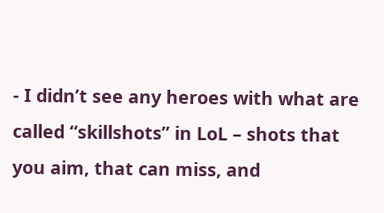- I didn’t see any heroes with what are called “skillshots” in LoL – shots that you aim, that can miss, and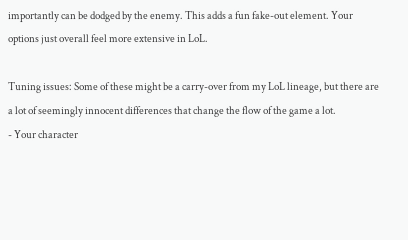importantly can be dodged by the enemy. This adds a fun fake-out element. Your options just overall feel more extensive in LoL.

Tuning issues: Some of these might be a carry-over from my LoL lineage, but there are a lot of seemingly innocent differences that change the flow of the game a lot.
- Your character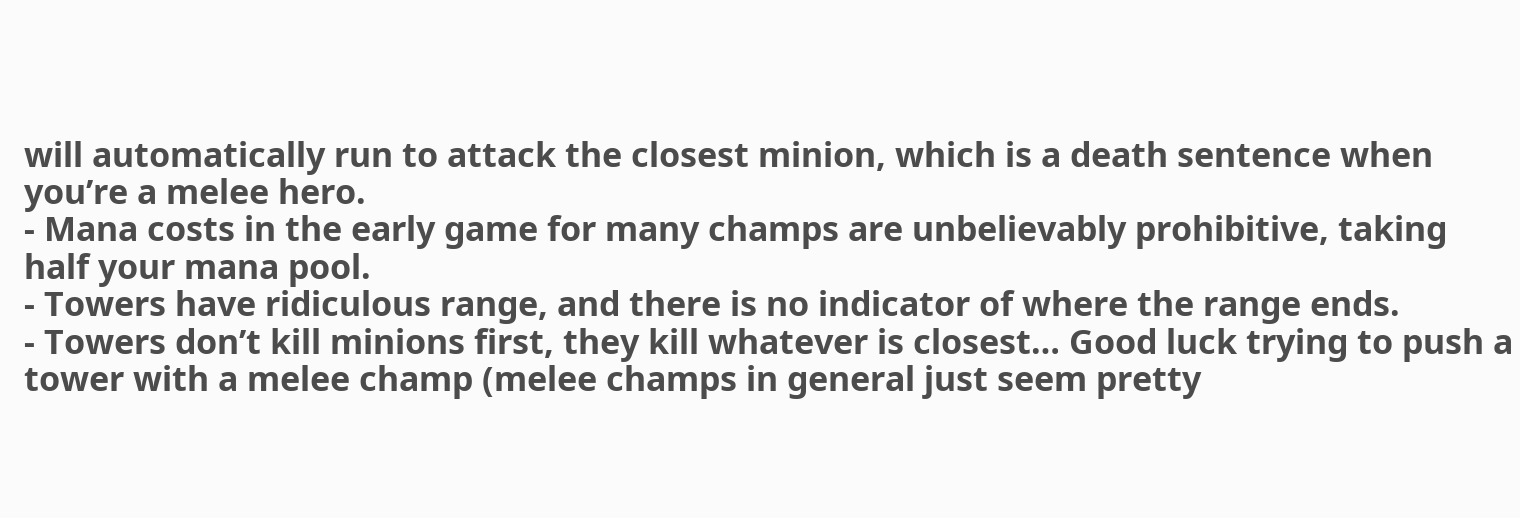will automatically run to attack the closest minion, which is a death sentence when you’re a melee hero.
- Mana costs in the early game for many champs are unbelievably prohibitive, taking half your mana pool.
- Towers have ridiculous range, and there is no indicator of where the range ends.
- Towers don’t kill minions first, they kill whatever is closest… Good luck trying to push a tower with a melee champ (melee champs in general just seem pretty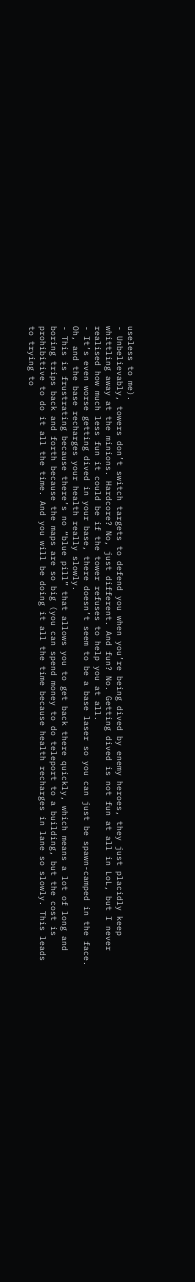useless to me).
- Unbelievably, towers don’t switch targets to defend you when you’re being dived by enemy heroes, they just placidly keep whittling away at the minions. Hardcore? No, just different. And fun? No. Getting dived is not fun at all in LoL, but I never realised how much less fun it could be if the tower refuses to help you at all.
- It’s even worse getting dived in your base, there doesn’t seem to be a base laser so you can just be spawn-camped in the face. Oh, and the base recharges your health really slowly.
- This is frustrating because there’s no “blue pill” that allows you to get back there quickly, which means a lot of long and boring trips back and forth because the maps are so big (you can spend money to do teleport to a building, but the cost is prohibitive to do it all the time. And you will be doing it all the time because health recharges in lane so slowly. This leads to trying to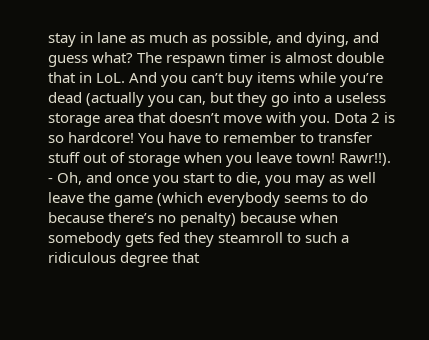stay in lane as much as possible, and dying, and guess what? The respawn timer is almost double that in LoL. And you can’t buy items while you’re dead (actually you can, but they go into a useless storage area that doesn’t move with you. Dota 2 is so hardcore! You have to remember to transfer stuff out of storage when you leave town! Rawr!!).
- Oh, and once you start to die, you may as well leave the game (which everybody seems to do because there’s no penalty) because when somebody gets fed they steamroll to such a ridiculous degree that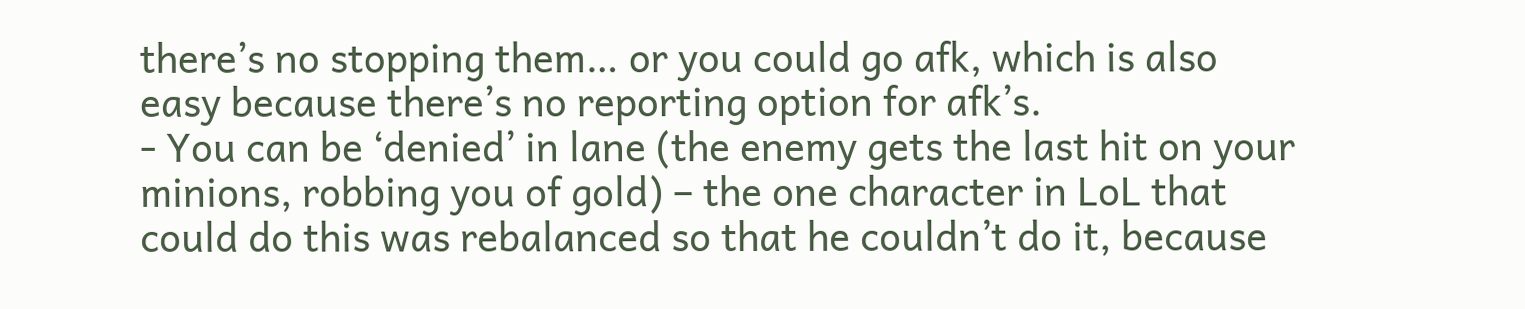there’s no stopping them… or you could go afk, which is also easy because there’s no reporting option for afk’s.
- You can be ‘denied’ in lane (the enemy gets the last hit on your minions, robbing you of gold) – the one character in LoL that could do this was rebalanced so that he couldn’t do it, because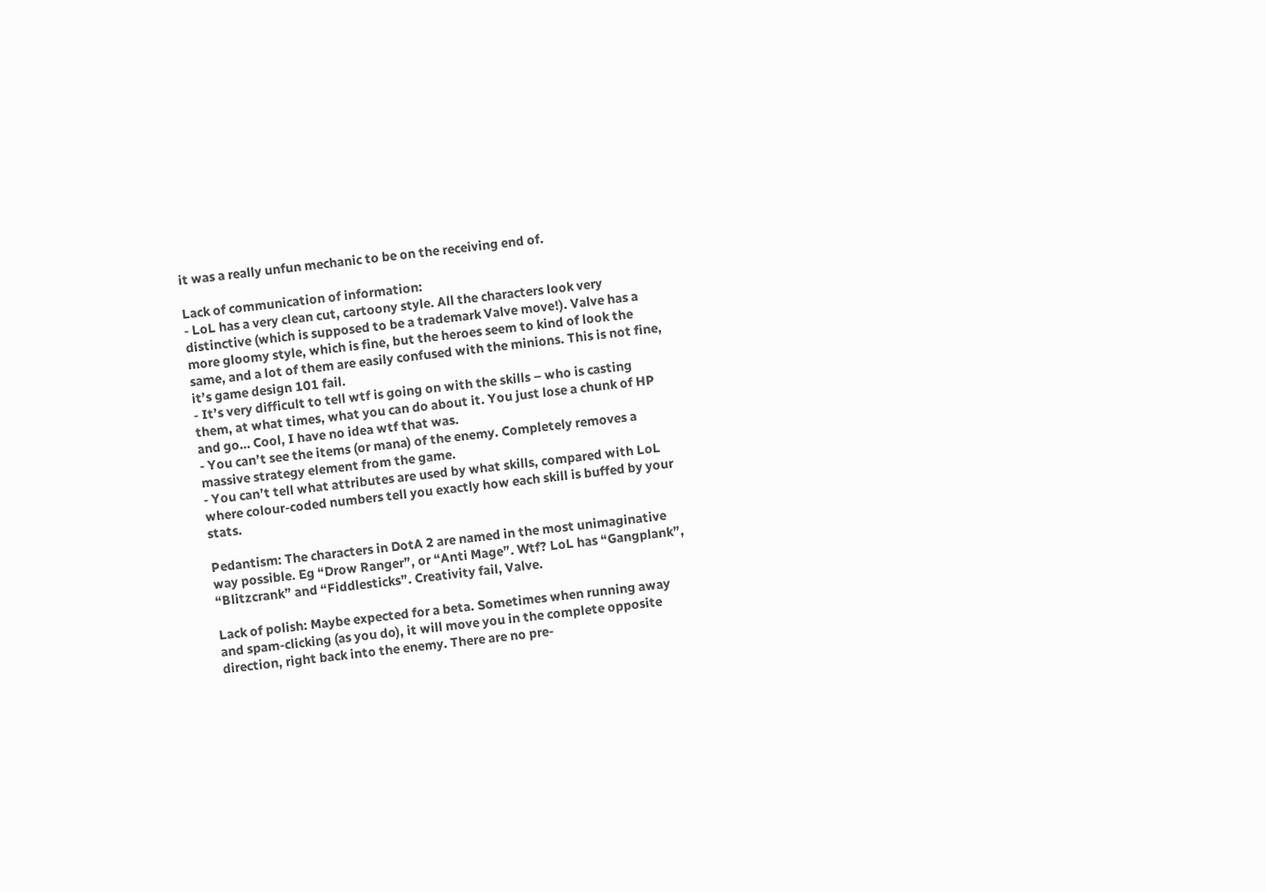it was a really unfun mechanic to be on the receiving end of.

Lack of communication of information:
- LoL has a very clean cut, cartoony style. All the characters look very distinctive (which is supposed to be a trademark Valve move!). Valve has a more gloomy style, which is fine, but the heroes seem to kind of look the same, and a lot of them are easily confused with the minions. This is not fine, it’s game design 101 fail.
- It’s very difficult to tell wtf is going on with the skills – who is casting them, at what times, what you can do about it. You just lose a chunk of HP and go… Cool, I have no idea wtf that was.
- You can’t see the items (or mana) of the enemy. Completely removes a massive strategy element from the game.
- You can’t tell what attributes are used by what skills, compared with LoL where colour-coded numbers tell you exactly how each skill is buffed by your stats.

Pedantism: The characters in DotA 2 are named in the most unimaginative way possible. Eg “Drow Ranger”, or “Anti Mage”. Wtf? LoL has “Gangplank”, “Blitzcrank” and “Fiddlesticks”. Creativity fail, Valve.

Lack of polish: Maybe expected for a beta. Sometimes when running away and spam-clicking (as you do), it will move you in the complete opposite direction, right back into the enemy. There are no pre-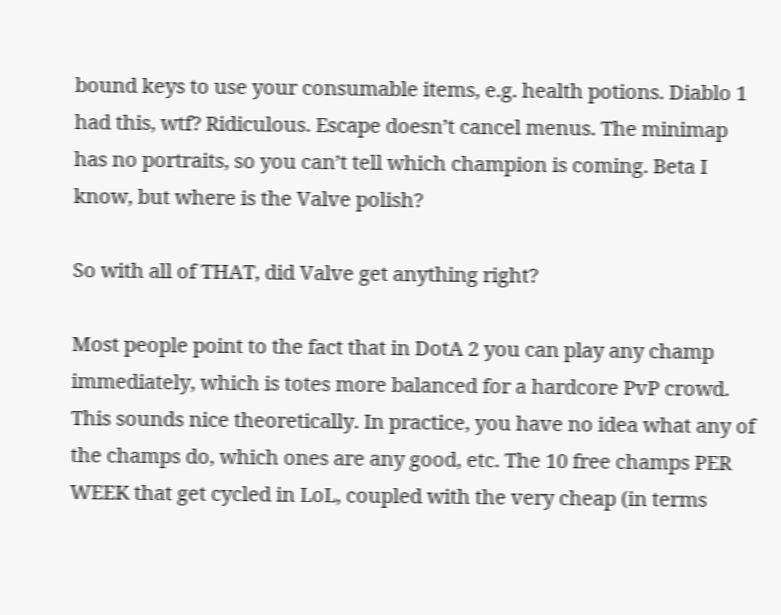bound keys to use your consumable items, e.g. health potions. Diablo 1 had this, wtf? Ridiculous. Escape doesn’t cancel menus. The minimap has no portraits, so you can’t tell which champion is coming. Beta I know, but where is the Valve polish?

So with all of THAT, did Valve get anything right?

Most people point to the fact that in DotA 2 you can play any champ immediately, which is totes more balanced for a hardcore PvP crowd. This sounds nice theoretically. In practice, you have no idea what any of the champs do, which ones are any good, etc. The 10 free champs PER WEEK that get cycled in LoL, coupled with the very cheap (in terms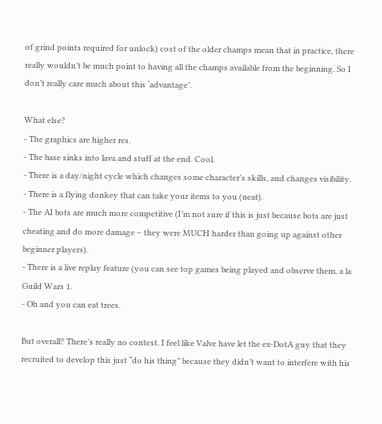of grind points required for unlock) cost of the older champs mean that in practice, there really wouldn’t be much point to having all the champs available from the beginning. So I don’t really care much about this ‘advantage’.

What else?
- The graphics are higher res.
- The base sinks into lava and stuff at the end. Cool.
- There is a day/night cycle which changes some character’s skills, and changes visibility.
- There is a flying donkey that can take your items to you (neat).
- The AI bots are much more competitive (I’m not sure if this is just because bots are just cheating and do more damage – they were MUCH harder than going up against other beginner players).
- There is a live replay feature (you can see top games being played and observe them, a la Guild Wars 1.
- Oh and you can eat trees.

But overall? There’s really no contest. I feel like Valve have let the ex-DotA guy that they recruited to develop this just “do his thing” because they didn’t want to interfere with his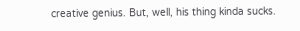creative genius. But, well, his thing kinda sucks.